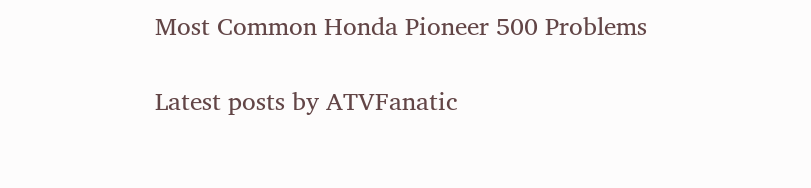Most Common Honda Pioneer 500 Problems

Latest posts by ATVFanatic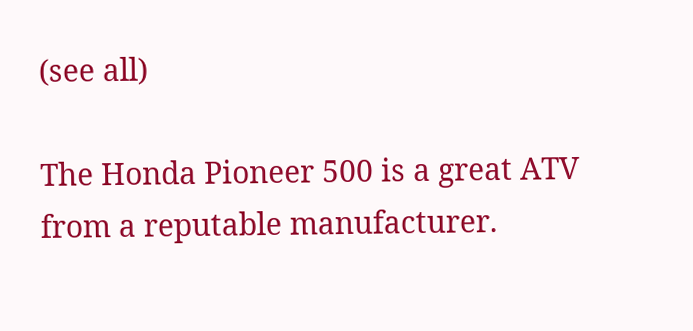(see all)

The Honda Pioneer 500 is a great ATV from a reputable manufacturer.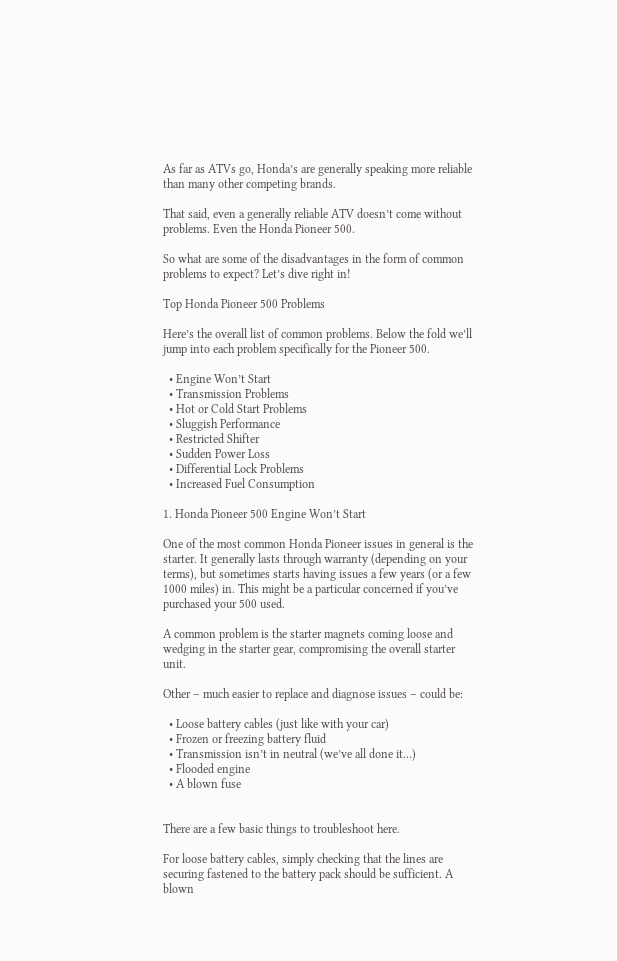As far as ATVs go, Honda’s are generally speaking more reliable than many other competing brands.

That said, even a generally reliable ATV doesn’t come without problems. Even the Honda Pioneer 500.

So what are some of the disadvantages in the form of common problems to expect? Let’s dive right in!

Top Honda Pioneer 500 Problems

Here’s the overall list of common problems. Below the fold we’ll jump into each problem specifically for the Pioneer 500.

  • Engine Won’t Start
  • Transmission Problems
  • Hot or Cold Start Problems
  • Sluggish Performance
  • Restricted Shifter
  • Sudden Power Loss
  • Differential Lock Problems
  • Increased Fuel Consumption

1. Honda Pioneer 500 Engine Won’t Start

One of the most common Honda Pioneer issues in general is the starter. It generally lasts through warranty (depending on your terms), but sometimes starts having issues a few years (or a few 1000 miles) in. This might be a particular concerned if you’ve purchased your 500 used.

A common problem is the starter magnets coming loose and wedging in the starter gear, compromising the overall starter unit.

Other – much easier to replace and diagnose issues – could be:

  • Loose battery cables (just like with your car)
  • Frozen or freezing battery fluid
  • Transmission isn’t in neutral (we’ve all done it…)
  • Flooded engine
  • A blown fuse


There are a few basic things to troubleshoot here.

For loose battery cables, simply checking that the lines are securing fastened to the battery pack should be sufficient. A blown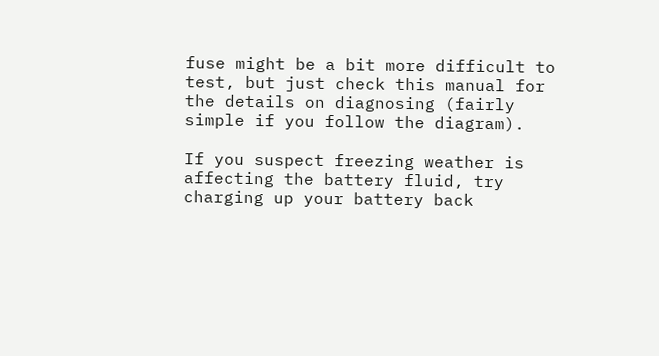fuse might be a bit more difficult to test, but just check this manual for the details on diagnosing (fairly simple if you follow the diagram).

If you suspect freezing weather is affecting the battery fluid, try charging up your battery back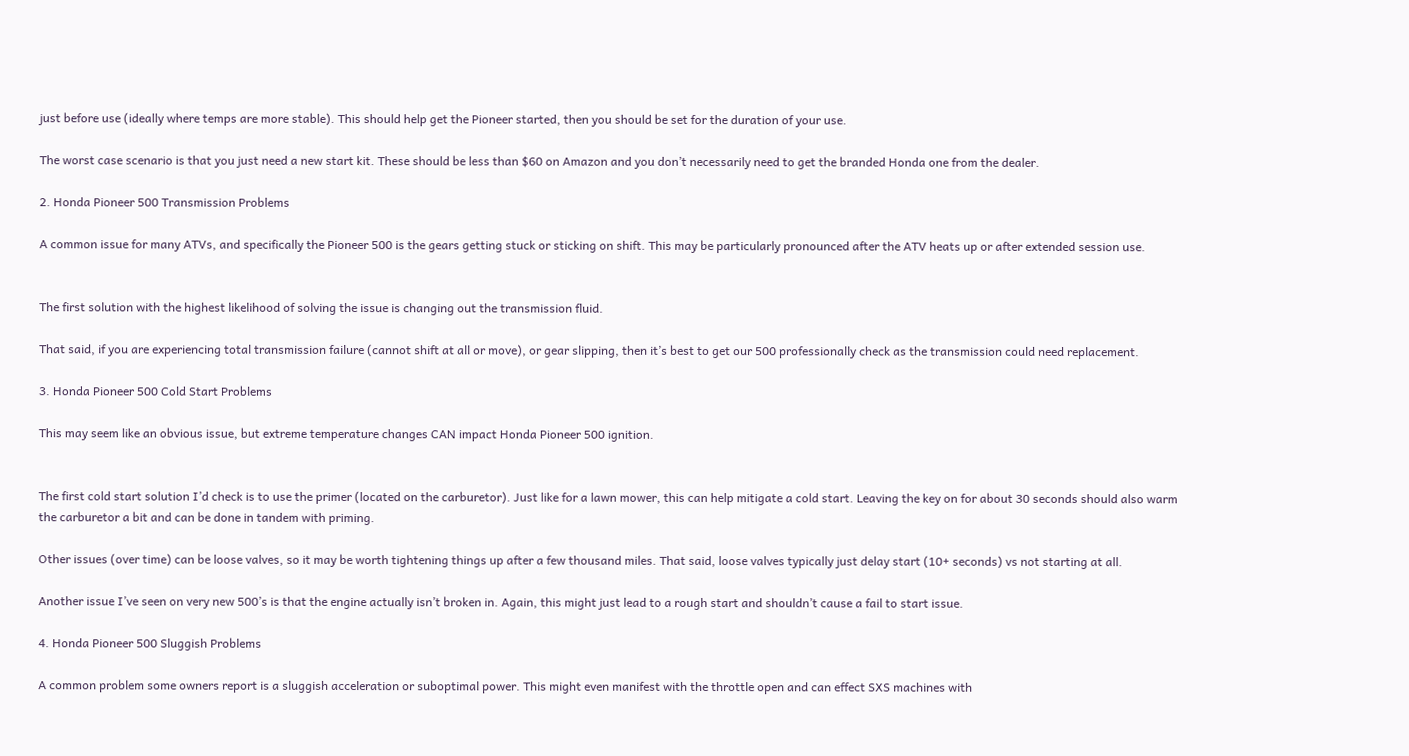just before use (ideally where temps are more stable). This should help get the Pioneer started, then you should be set for the duration of your use.

The worst case scenario is that you just need a new start kit. These should be less than $60 on Amazon and you don’t necessarily need to get the branded Honda one from the dealer.

2. Honda Pioneer 500 Transmission Problems

A common issue for many ATVs, and specifically the Pioneer 500 is the gears getting stuck or sticking on shift. This may be particularly pronounced after the ATV heats up or after extended session use.


The first solution with the highest likelihood of solving the issue is changing out the transmission fluid.

That said, if you are experiencing total transmission failure (cannot shift at all or move), or gear slipping, then it’s best to get our 500 professionally check as the transmission could need replacement.

3. Honda Pioneer 500 Cold Start Problems

This may seem like an obvious issue, but extreme temperature changes CAN impact Honda Pioneer 500 ignition.


The first cold start solution I’d check is to use the primer (located on the carburetor). Just like for a lawn mower, this can help mitigate a cold start. Leaving the key on for about 30 seconds should also warm the carburetor a bit and can be done in tandem with priming.

Other issues (over time) can be loose valves, so it may be worth tightening things up after a few thousand miles. That said, loose valves typically just delay start (10+ seconds) vs not starting at all.

Another issue I’ve seen on very new 500’s is that the engine actually isn’t broken in. Again, this might just lead to a rough start and shouldn’t cause a fail to start issue.

4. Honda Pioneer 500 Sluggish Problems

A common problem some owners report is a sluggish acceleration or suboptimal power. This might even manifest with the throttle open and can effect SXS machines with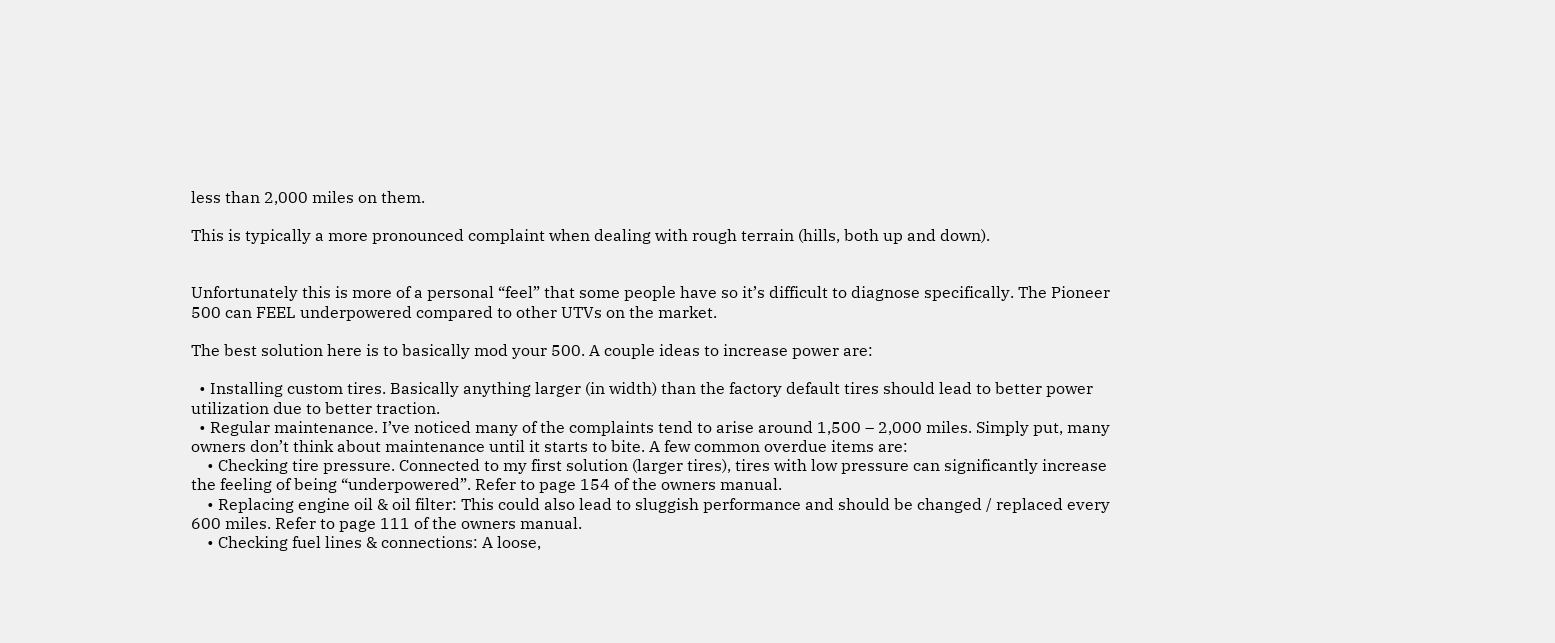less than 2,000 miles on them.

This is typically a more pronounced complaint when dealing with rough terrain (hills, both up and down).


Unfortunately this is more of a personal “feel” that some people have so it’s difficult to diagnose specifically. The Pioneer 500 can FEEL underpowered compared to other UTVs on the market.

The best solution here is to basically mod your 500. A couple ideas to increase power are:

  • Installing custom tires. Basically anything larger (in width) than the factory default tires should lead to better power utilization due to better traction.
  • Regular maintenance. I’ve noticed many of the complaints tend to arise around 1,500 – 2,000 miles. Simply put, many owners don’t think about maintenance until it starts to bite. A few common overdue items are:
    • Checking tire pressure. Connected to my first solution (larger tires), tires with low pressure can significantly increase the feeling of being “underpowered”. Refer to page 154 of the owners manual.
    • Replacing engine oil & oil filter: This could also lead to sluggish performance and should be changed / replaced every 600 miles. Refer to page 111 of the owners manual.
    • Checking fuel lines & connections: A loose,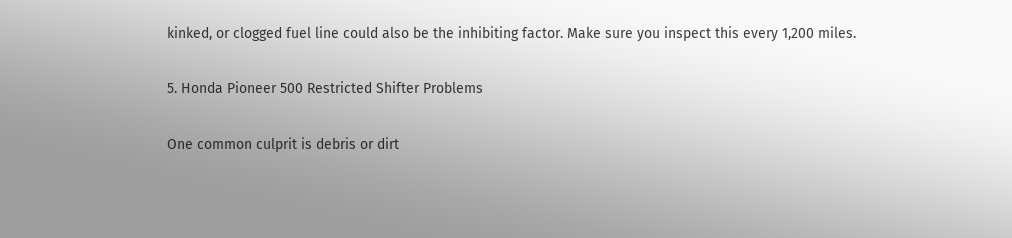kinked, or clogged fuel line could also be the inhibiting factor. Make sure you inspect this every 1,200 miles.

5. Honda Pioneer 500 Restricted Shifter Problems

One common culprit is debris or dirt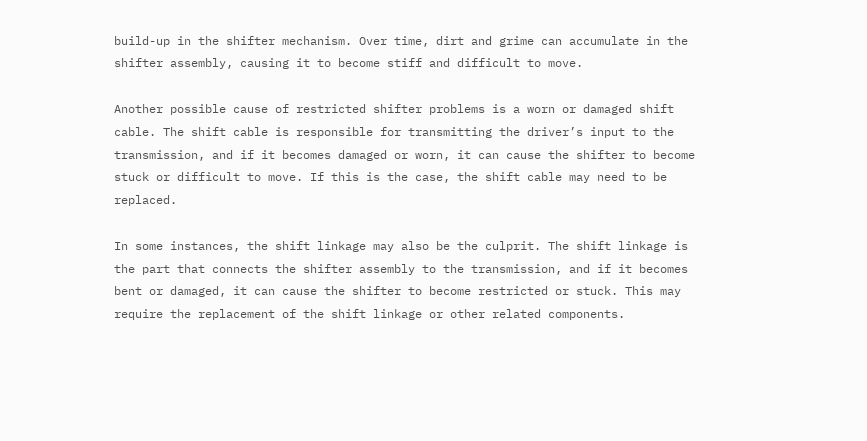build-up in the shifter mechanism. Over time, dirt and grime can accumulate in the shifter assembly, causing it to become stiff and difficult to move.

Another possible cause of restricted shifter problems is a worn or damaged shift cable. The shift cable is responsible for transmitting the driver’s input to the transmission, and if it becomes damaged or worn, it can cause the shifter to become stuck or difficult to move. If this is the case, the shift cable may need to be replaced.

In some instances, the shift linkage may also be the culprit. The shift linkage is the part that connects the shifter assembly to the transmission, and if it becomes bent or damaged, it can cause the shifter to become restricted or stuck. This may require the replacement of the shift linkage or other related components.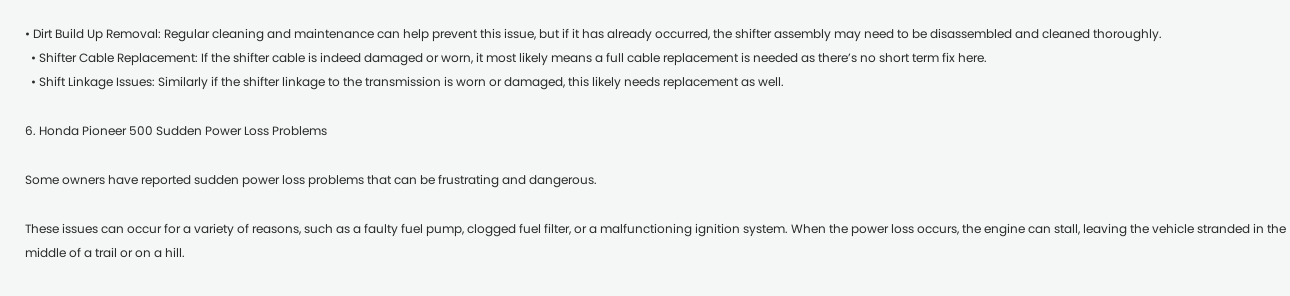• Dirt Build Up Removal: Regular cleaning and maintenance can help prevent this issue, but if it has already occurred, the shifter assembly may need to be disassembled and cleaned thoroughly.
  • Shifter Cable Replacement: If the shifter cable is indeed damaged or worn, it most likely means a full cable replacement is needed as there’s no short term fix here.
  • Shift Linkage Issues: Similarly if the shifter linkage to the transmission is worn or damaged, this likely needs replacement as well.

6. Honda Pioneer 500 Sudden Power Loss Problems

Some owners have reported sudden power loss problems that can be frustrating and dangerous.

These issues can occur for a variety of reasons, such as a faulty fuel pump, clogged fuel filter, or a malfunctioning ignition system. When the power loss occurs, the engine can stall, leaving the vehicle stranded in the middle of a trail or on a hill.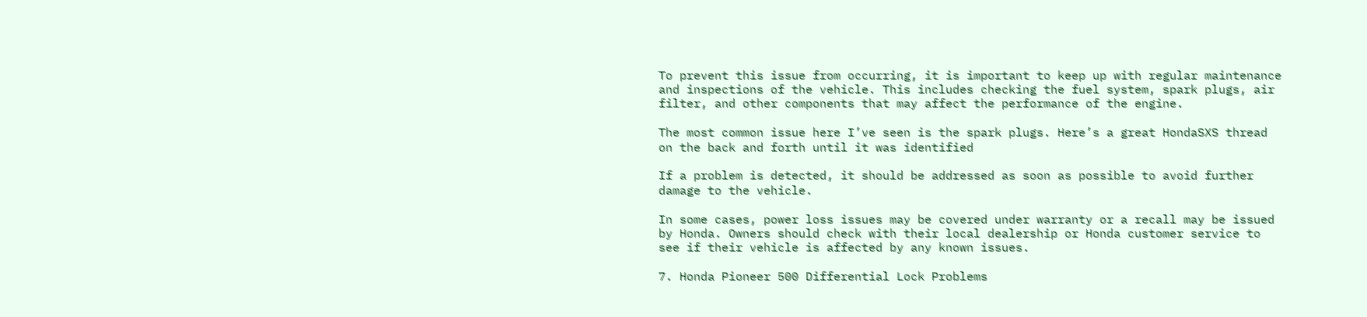To prevent this issue from occurring, it is important to keep up with regular maintenance and inspections of the vehicle. This includes checking the fuel system, spark plugs, air filter, and other components that may affect the performance of the engine.

The most common issue here I’ve seen is the spark plugs. Here’s a great HondaSXS thread on the back and forth until it was identified

If a problem is detected, it should be addressed as soon as possible to avoid further damage to the vehicle.

In some cases, power loss issues may be covered under warranty or a recall may be issued by Honda. Owners should check with their local dealership or Honda customer service to see if their vehicle is affected by any known issues.

7. Honda Pioneer 500 Differential Lock Problems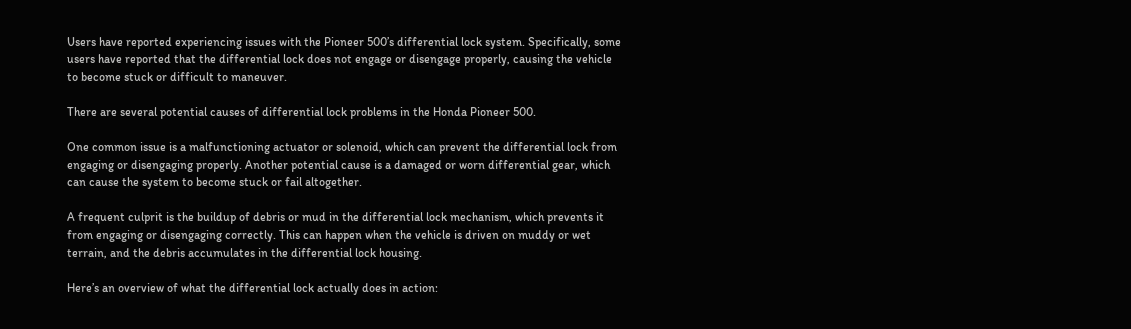Users have reported experiencing issues with the Pioneer 500’s differential lock system. Specifically, some users have reported that the differential lock does not engage or disengage properly, causing the vehicle to become stuck or difficult to maneuver.

There are several potential causes of differential lock problems in the Honda Pioneer 500.

One common issue is a malfunctioning actuator or solenoid, which can prevent the differential lock from engaging or disengaging properly. Another potential cause is a damaged or worn differential gear, which can cause the system to become stuck or fail altogether.

A frequent culprit is the buildup of debris or mud in the differential lock mechanism, which prevents it from engaging or disengaging correctly. This can happen when the vehicle is driven on muddy or wet terrain, and the debris accumulates in the differential lock housing.

Here’s an overview of what the differential lock actually does in action: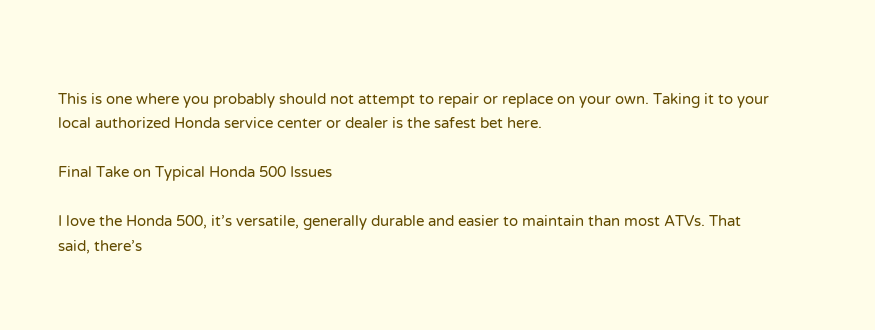This is one where you probably should not attempt to repair or replace on your own. Taking it to your local authorized Honda service center or dealer is the safest bet here.

Final Take on Typical Honda 500 Issues

I love the Honda 500, it’s versatile, generally durable and easier to maintain than most ATVs. That said, there’s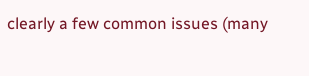clearly a few common issues (many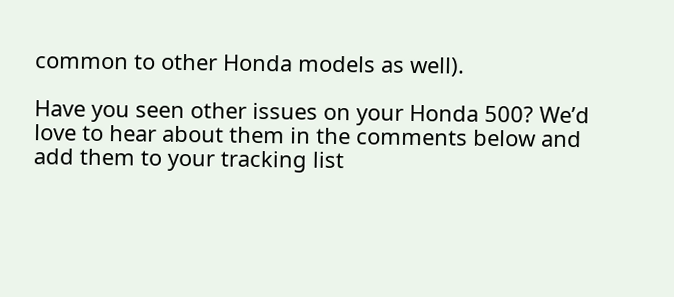common to other Honda models as well).

Have you seen other issues on your Honda 500? We’d love to hear about them in the comments below and add them to your tracking list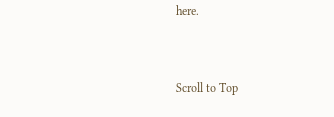here.


Scroll to Top